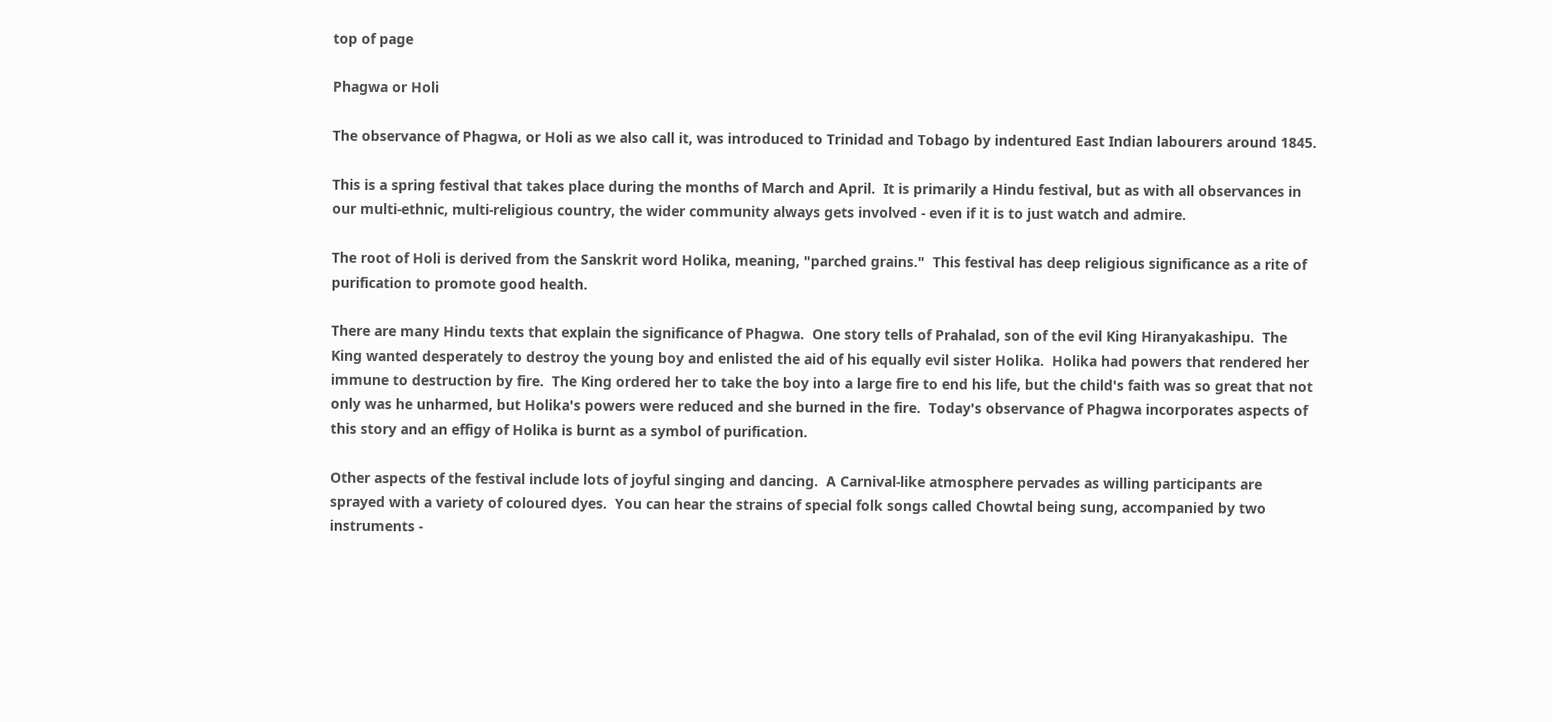top of page

Phagwa or Holi

The observance of Phagwa, or Holi as we also call it, was introduced to Trinidad and Tobago by indentured East Indian labourers around 1845.

This is a spring festival that takes place during the months of March and April.  It is primarily a Hindu festival, but as with all observances in our multi-ethnic, multi-religious country, the wider community always gets involved - even if it is to just watch and admire.

The root of Holi is derived from the Sanskrit word Holika, meaning, "parched grains."  This festival has deep religious significance as a rite of purification to promote good health.

There are many Hindu texts that explain the significance of Phagwa.  One story tells of Prahalad, son of the evil King Hiranyakashipu.  The King wanted desperately to destroy the young boy and enlisted the aid of his equally evil sister Holika.  Holika had powers that rendered her immune to destruction by fire.  The King ordered her to take the boy into a large fire to end his life, but the child's faith was so great that not only was he unharmed, but Holika's powers were reduced and she burned in the fire.  Today's observance of Phagwa incorporates aspects of this story and an effigy of Holika is burnt as a symbol of purification.

Other aspects of the festival include lots of joyful singing and dancing.  A Carnival-like atmosphere pervades as willing participants are sprayed with a variety of coloured dyes.  You can hear the strains of special folk songs called Chowtal being sung, accompanied by two instruments -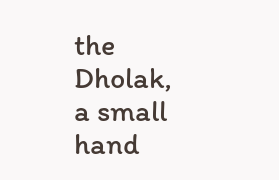the Dholak, a small hand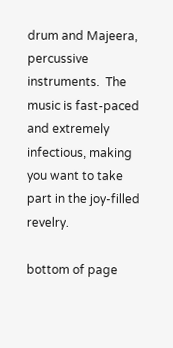drum and Majeera, percussive instruments.  The music is fast-paced and extremely infectious, making you want to take part in the joy-filled revelry.

bottom of page